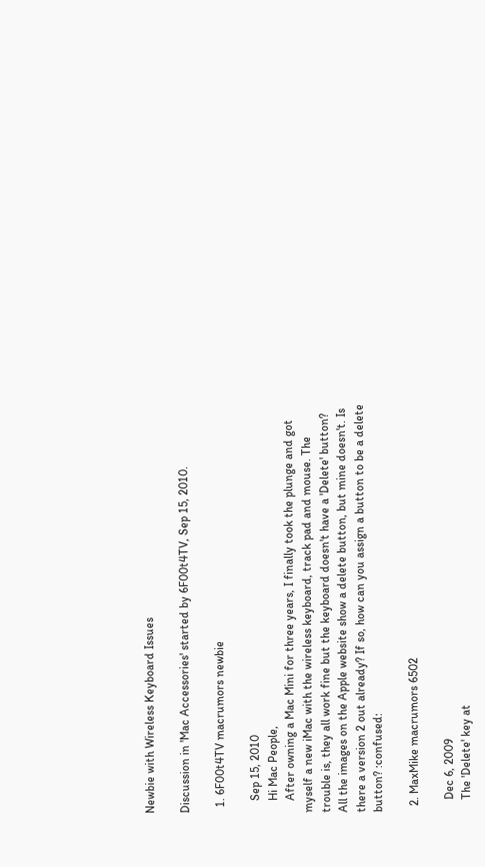Newbie with Wireless Keyboard Issues

Discussion in 'Mac Accessories' started by 6F00t4TV, Sep 15, 2010.

  1. 6F00t4TV macrumors newbie

    Sep 15, 2010
    Hi Mac People,
    After owning a Mac Mini for three years, I finally took the plunge and got myself a new iMac with the wireless keyboard, track pad and mouse. The trouble is, they all work fine but the keyboard doesn't have a 'Delete' button? All the images on the Apple website show a delete button, but mine doesn't. Is there a version 2 out already? If so, how can you assign a button to be a delete button? :confused:

  2. MaxMike macrumors 6502

    Dec 6, 2009
    The 'Delete' key at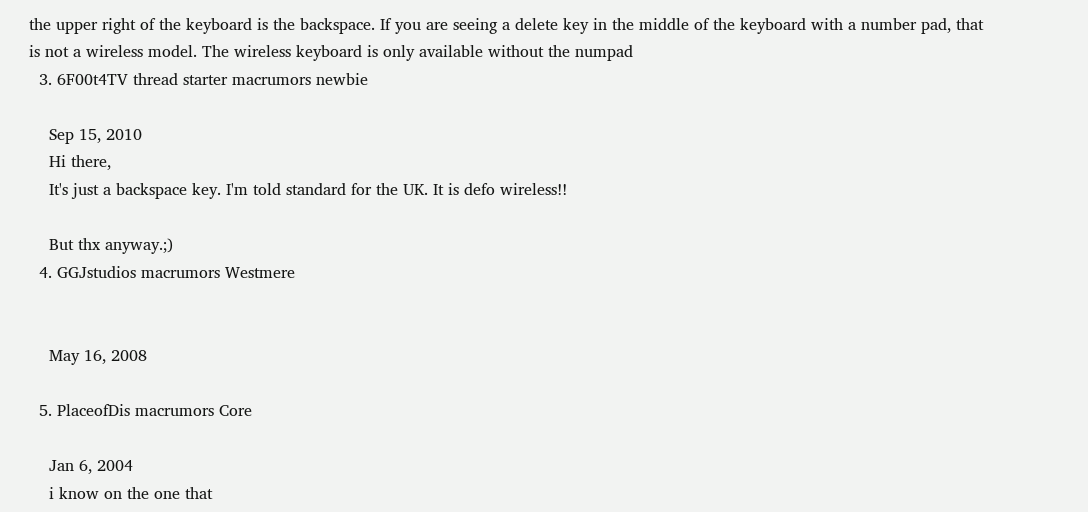the upper right of the keyboard is the backspace. If you are seeing a delete key in the middle of the keyboard with a number pad, that is not a wireless model. The wireless keyboard is only available without the numpad
  3. 6F00t4TV thread starter macrumors newbie

    Sep 15, 2010
    Hi there,
    It's just a backspace key. I'm told standard for the UK. It is defo wireless!!

    But thx anyway.;)
  4. GGJstudios macrumors Westmere


    May 16, 2008

  5. PlaceofDis macrumors Core

    Jan 6, 2004
    i know on the one that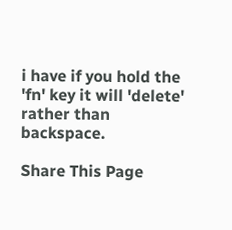i have if you hold the 'fn' key it will 'delete' rather than backspace.

Share This Page